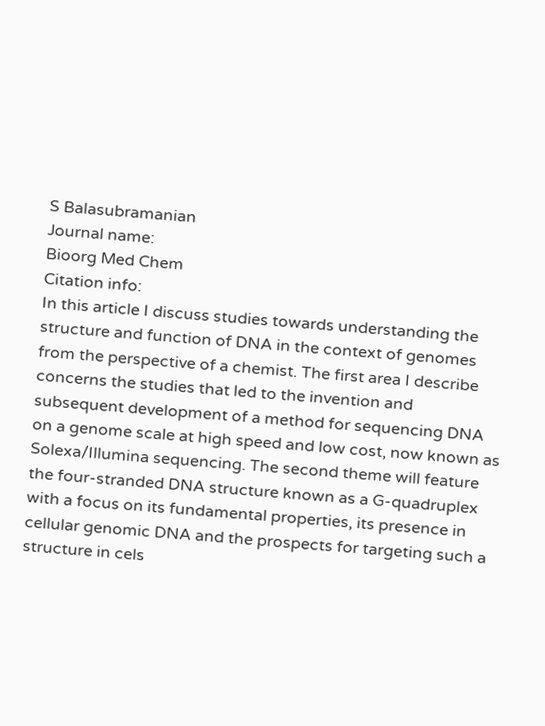S Balasubramanian
Journal name:
Bioorg Med Chem
Citation info:
In this article I discuss studies towards understanding the structure and function of DNA in the context of genomes from the perspective of a chemist. The first area I describe concerns the studies that led to the invention and subsequent development of a method for sequencing DNA on a genome scale at high speed and low cost, now known as Solexa/Illumina sequencing. The second theme will feature the four-stranded DNA structure known as a G-quadruplex with a focus on its fundamental properties, its presence in cellular genomic DNA and the prospects for targeting such a structure in cels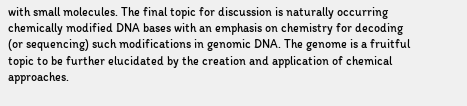with small molecules. The final topic for discussion is naturally occurring chemically modified DNA bases with an emphasis on chemistry for decoding (or sequencing) such modifications in genomic DNA. The genome is a fruitful topic to be further elucidated by the creation and application of chemical approaches.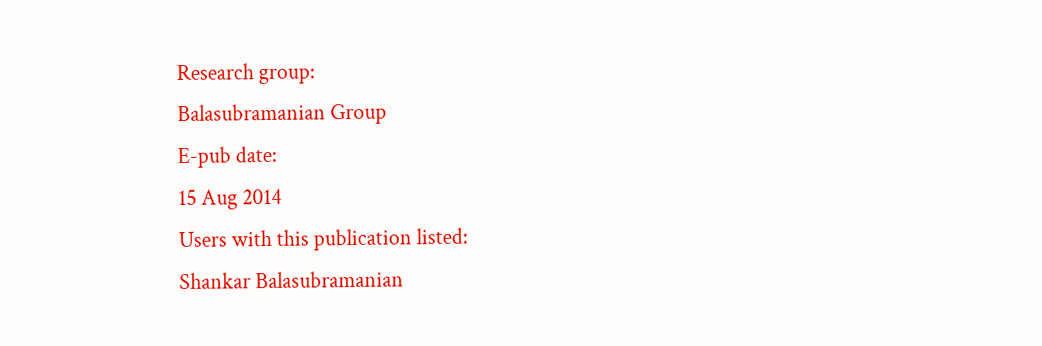Research group:
Balasubramanian Group
E-pub date:
15 Aug 2014
Users with this publication listed:
Shankar Balasubramanian